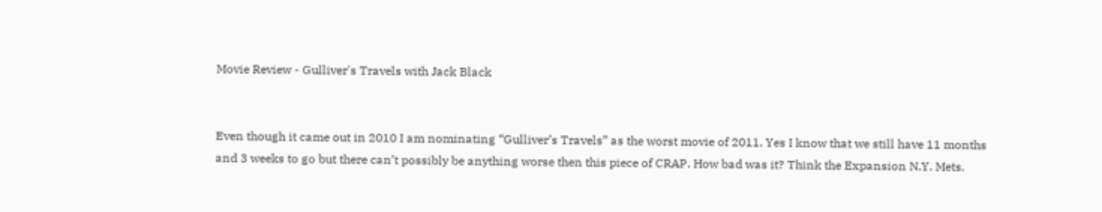Movie Review - Gulliver's Travels with Jack Black


Even though it came out in 2010 I am nominating “Gulliver’s Travels” as the worst movie of 2011. Yes I know that we still have 11 months and 3 weeks to go but there can’t possibly be anything worse then this piece of CRAP. How bad was it? Think the Expansion N.Y. Mets.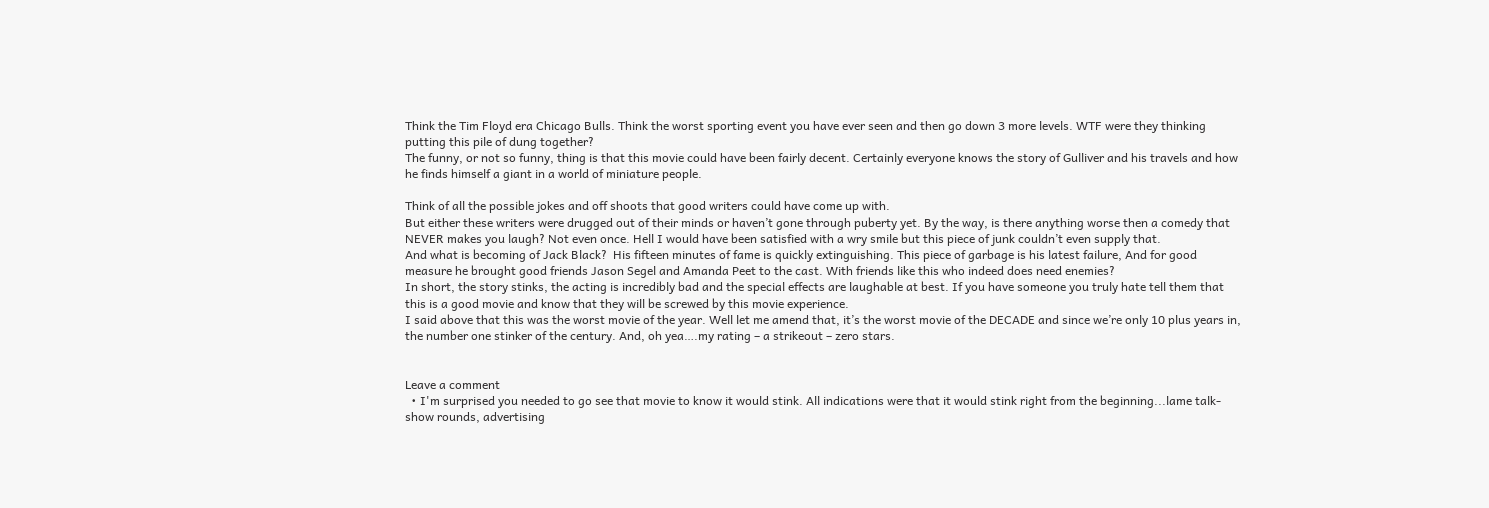Think the Tim Floyd era Chicago Bulls. Think the worst sporting event you have ever seen and then go down 3 more levels. WTF were they thinking putting this pile of dung together?
The funny, or not so funny, thing is that this movie could have been fairly decent. Certainly everyone knows the story of Gulliver and his travels and how he finds himself a giant in a world of miniature people.

Think of all the possible jokes and off shoots that good writers could have come up with.
But either these writers were drugged out of their minds or haven’t gone through puberty yet. By the way, is there anything worse then a comedy that NEVER makes you laugh? Not even once. Hell I would have been satisfied with a wry smile but this piece of junk couldn’t even supply that.
And what is becoming of Jack Black?  His fifteen minutes of fame is quickly extinguishing. This piece of garbage is his latest failure, And for good measure he brought good friends Jason Segel and Amanda Peet to the cast. With friends like this who indeed does need enemies?
In short, the story stinks, the acting is incredibly bad and the special effects are laughable at best. If you have someone you truly hate tell them that this is a good movie and know that they will be screwed by this movie experience.
I said above that this was the worst movie of the year. Well let me amend that, it’s the worst movie of the DECADE and since we’re only 10 plus years in, the number one stinker of the century. And, oh yea….my rating – a strikeout – zero stars.


Leave a comment
  • I'm surprised you needed to go see that movie to know it would stink. All indications were that it would stink right from the beginning...lame talk-show rounds, advertising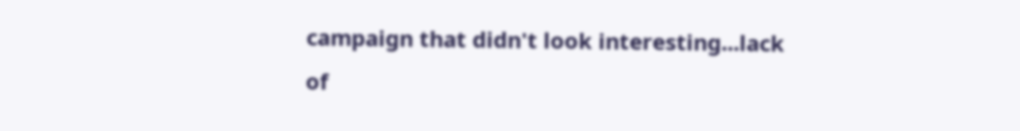campaign that didn't look interesting...lack of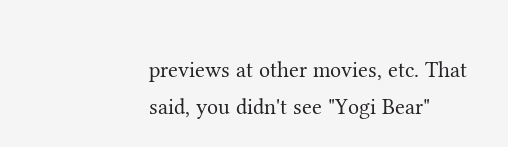previews at other movies, etc. That said, you didn't see "Yogi Bear"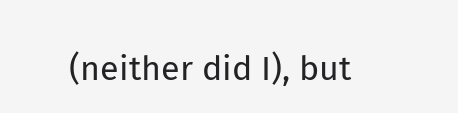(neither did I), but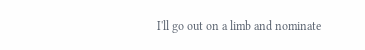I'll go out on a limb and nominate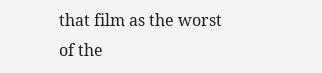that film as the worst of the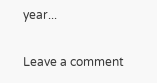year...

Leave a comment